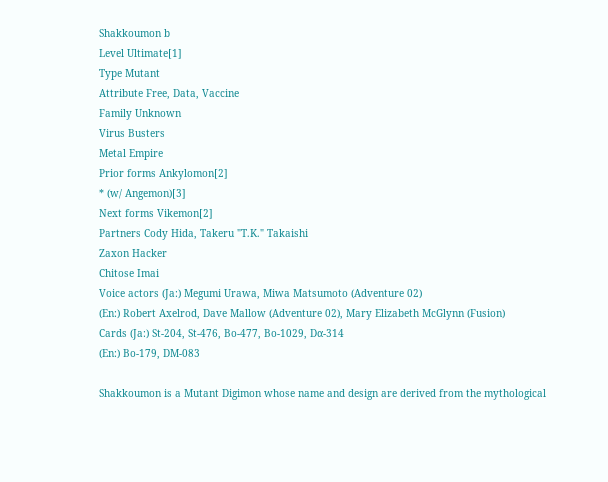Shakkoumon b
Level Ultimate[1]
Type Mutant
Attribute Free, Data, Vaccine
Family Unknown
Virus Busters
Metal Empire
Prior forms Ankylomon[2]
* (w/ Angemon)[3]
Next forms Vikemon[2]
Partners Cody Hida, Takeru "T.K." Takaishi
Zaxon Hacker
Chitose Imai
Voice actors (Ja:) Megumi Urawa, Miwa Matsumoto (Adventure 02)
(En:) Robert Axelrod, Dave Mallow (Adventure 02), Mary Elizabeth McGlynn (Fusion)
Cards (Ja:) St-204, St-476, Bo-477, Bo-1029, Dα-314
(En:) Bo-179, DM-083

Shakkoumon is a Mutant Digimon whose name and design are derived from the mythological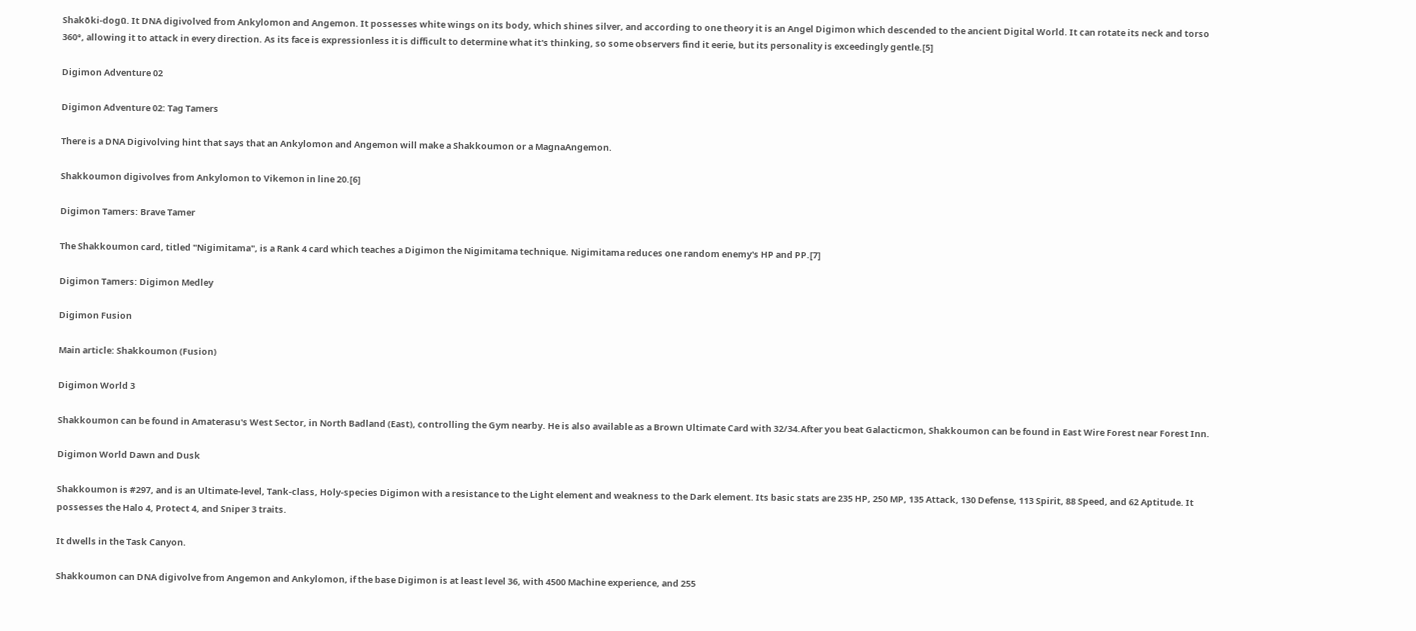Shakōki-dogū. It DNA digivolved from Ankylomon and Angemon. It possesses white wings on its body, which shines silver, and according to one theory it is an Angel Digimon which descended to the ancient Digital World. It can rotate its neck and torso 360°, allowing it to attack in every direction. As its face is expressionless it is difficult to determine what it's thinking, so some observers find it eerie, but its personality is exceedingly gentle.[5]

Digimon Adventure 02

Digimon Adventure 02: Tag Tamers

There is a DNA Digivolving hint that says that an Ankylomon and Angemon will make a Shakkoumon or a MagnaAngemon.

Shakkoumon digivolves from Ankylomon to Vikemon in line 20.[6]

Digimon Tamers: Brave Tamer

The Shakkoumon card, titled "Nigimitama", is a Rank 4 card which teaches a Digimon the Nigimitama technique. Nigimitama reduces one random enemy's HP and PP.[7]

Digimon Tamers: Digimon Medley

Digimon Fusion

Main article: Shakkoumon (Fusion)

Digimon World 3

Shakkoumon can be found in Amaterasu's West Sector, in North Badland (East), controlling the Gym nearby. He is also available as a Brown Ultimate Card with 32/34.After you beat Galacticmon, Shakkoumon can be found in East Wire Forest near Forest Inn.

Digimon World Dawn and Dusk

Shakkoumon is #297, and is an Ultimate-level, Tank-class, Holy-species Digimon with a resistance to the Light element and weakness to the Dark element. Its basic stats are 235 HP, 250 MP, 135 Attack, 130 Defense, 113 Spirit, 88 Speed, and 62 Aptitude. It possesses the Halo 4, Protect 4, and Sniper 3 traits.

It dwells in the Task Canyon.

Shakkoumon can DNA digivolve from Angemon and Ankylomon, if the base Digimon is at least level 36, with 4500 Machine experience, and 255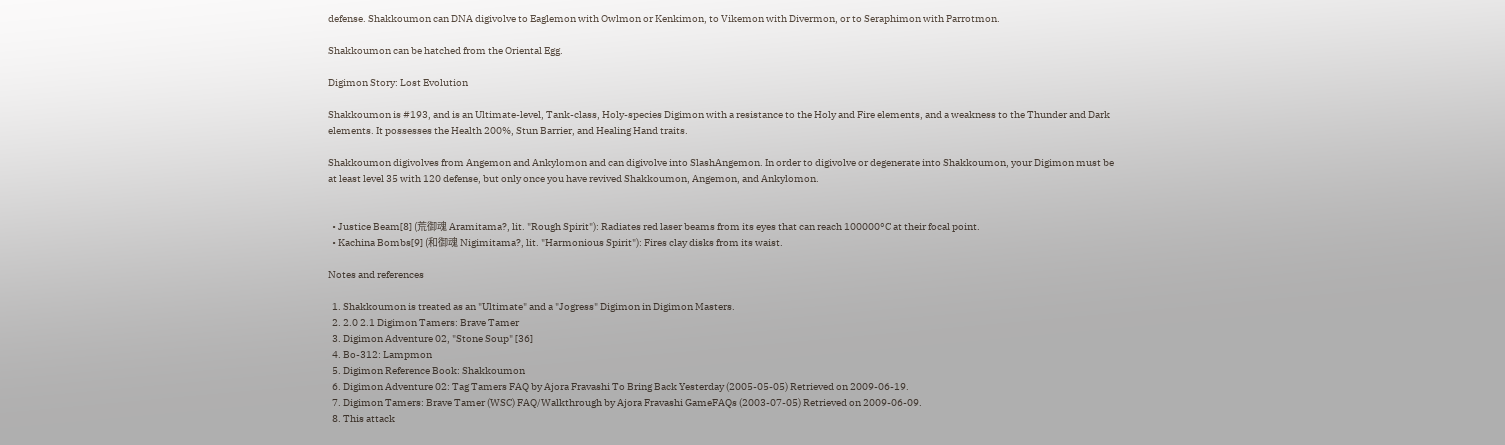defense. Shakkoumon can DNA digivolve to Eaglemon with Owlmon or Kenkimon, to Vikemon with Divermon, or to Seraphimon with Parrotmon.

Shakkoumon can be hatched from the Oriental Egg.

Digimon Story: Lost Evolution

Shakkoumon is #193, and is an Ultimate-level, Tank-class, Holy-species Digimon with a resistance to the Holy and Fire elements, and a weakness to the Thunder and Dark elements. It possesses the Health 200%, Stun Barrier, and Healing Hand traits.

Shakkoumon digivolves from Angemon and Ankylomon and can digivolve into SlashAngemon. In order to digivolve or degenerate into Shakkoumon, your Digimon must be at least level 35 with 120 defense, but only once you have revived Shakkoumon, Angemon, and Ankylomon.


  • Justice Beam[8] (荒御魂 Aramitama?, lit. "Rough Spirit"): Radiates red laser beams from its eyes that can reach 100000°C at their focal point.
  • Kachina Bombs[9] (和御魂 Nigimitama?, lit. "Harmonious Spirit"): Fires clay disks from its waist.

Notes and references

  1. Shakkoumon is treated as an "Ultimate" and a "Jogress" Digimon in Digimon Masters.
  2. 2.0 2.1 Digimon Tamers: Brave Tamer
  3. Digimon Adventure 02, "Stone Soup" [36]
  4. Bo-312: Lampmon
  5. Digimon Reference Book: Shakkoumon
  6. Digimon Adventure 02: Tag Tamers FAQ by Ajora Fravashi To Bring Back Yesterday (2005-05-05) Retrieved on 2009-06-19.
  7. Digimon Tamers: Brave Tamer (WSC) FAQ/Walkthrough by Ajora Fravashi GameFAQs (2003-07-05) Retrieved on 2009-06-09.
  8. This attack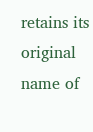retains its original name of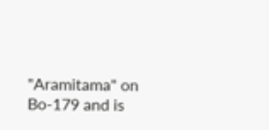"Aramitama" on Bo-179 and is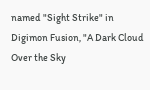named "Sight Strike" in Digimon Fusion, "A Dark Cloud Over the Sky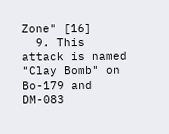Zone" [16]
  9. This attack is named "Clay Bomb" on Bo-179 and DM-083